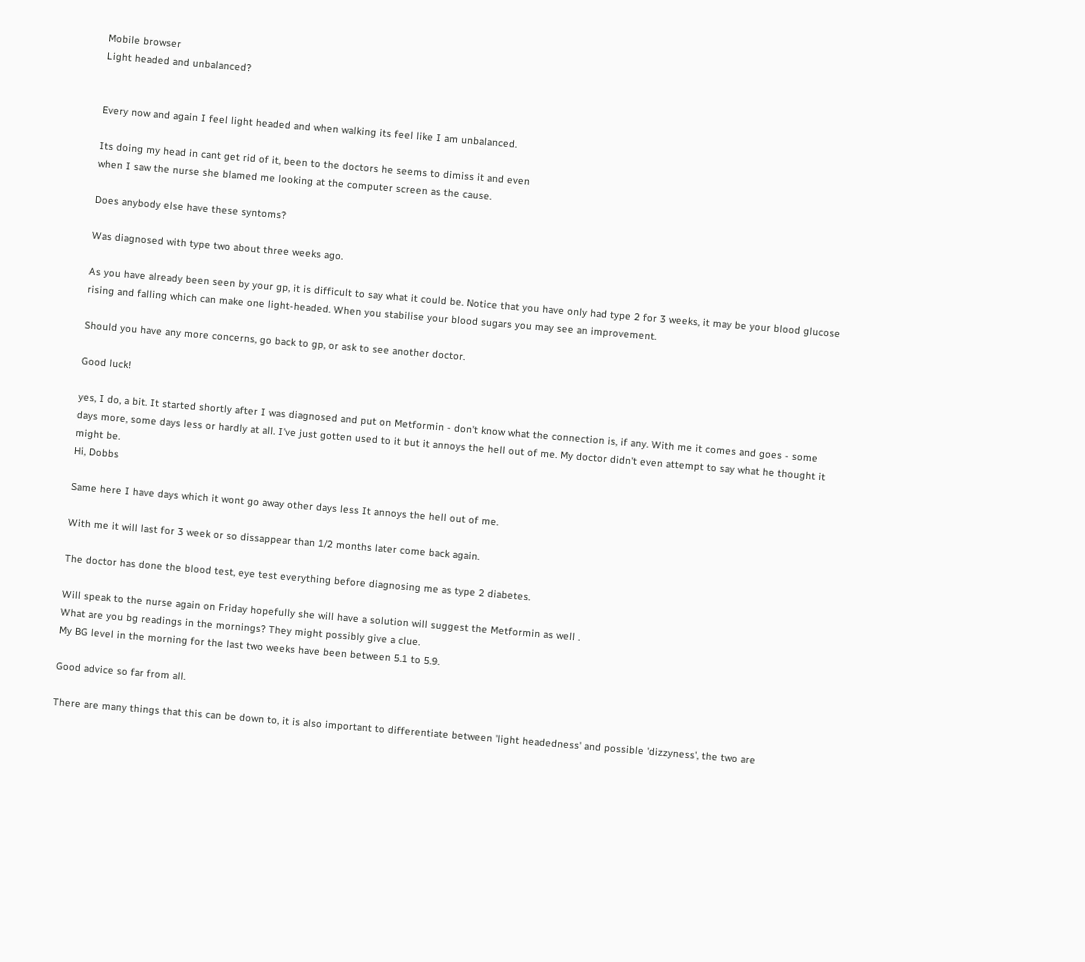Mobile browser
Light headed and unbalanced?


Every now and again I feel light headed and when walking its feel like I am unbalanced.

Its doing my head in cant get rid of it, been to the doctors he seems to dimiss it and even
when I saw the nurse she blamed me looking at the computer screen as the cause.

Does anybody else have these syntoms?

Was diagnosed with type two about three weeks ago.

As you have already been seen by your gp, it is difficult to say what it could be. Notice that you have only had type 2 for 3 weeks, it may be your blood glucose rising and falling which can make one light-headed. When you stabilise your blood sugars you may see an improvement.

Should you have any more concerns, go back to gp, or ask to see another doctor.

Good luck!

yes, I do, a bit. It started shortly after I was diagnosed and put on Metformin - don't know what the connection is, if any. With me it comes and goes - some days more, some days less or hardly at all. I've just gotten used to it but it annoys the hell out of me. My doctor didn't even attempt to say what he thought it might be.
Hi, Dobbs

Same here I have days which it wont go away other days less It annoys the hell out of me.

With me it will last for 3 week or so dissappear than 1/2 months later come back again.

The doctor has done the blood test, eye test everything before diagnosing me as type 2 diabetes.

Will speak to the nurse again on Friday hopefully she will have a solution will suggest the Metformin as well .
What are you bg readings in the mornings? They might possibly give a clue.
My BG level in the morning for the last two weeks have been between 5.1 to 5.9.

Good advice so far from all.

There are many things that this can be down to, it is also important to differentiate between 'light headedness' and possible 'dizzyness', the two are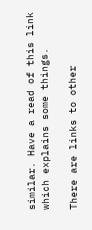similar. Have a read of this link which explains some things.

There are links to other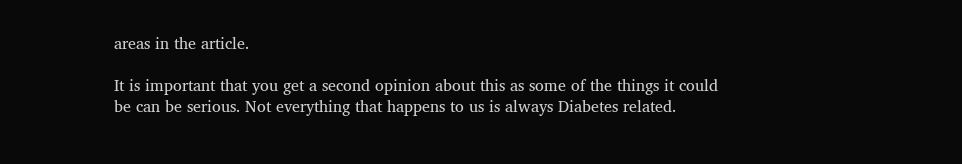areas in the article.

It is important that you get a second opinion about this as some of the things it could be can be serious. Not everything that happens to us is always Diabetes related.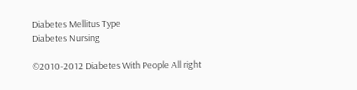Diabetes Mellitus Type
Diabetes Nursing

©2010-2012 Diabetes With People All right